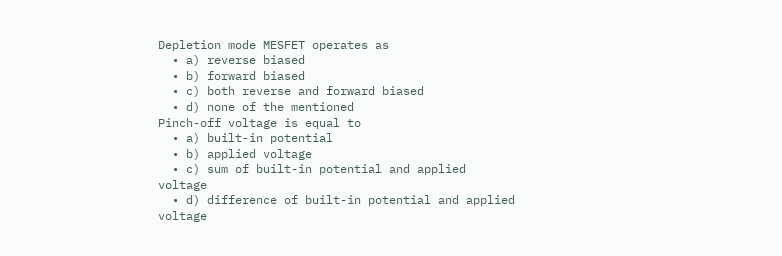Depletion mode MESFET operates as
  • a) reverse biased
  • b) forward biased
  • c) both reverse and forward biased
  • d) none of the mentioned
Pinch-off voltage is equal to
  • a) built-in potential
  • b) applied voltage
  • c) sum of built-in potential and applied voltage
  • d) difference of built-in potential and applied voltage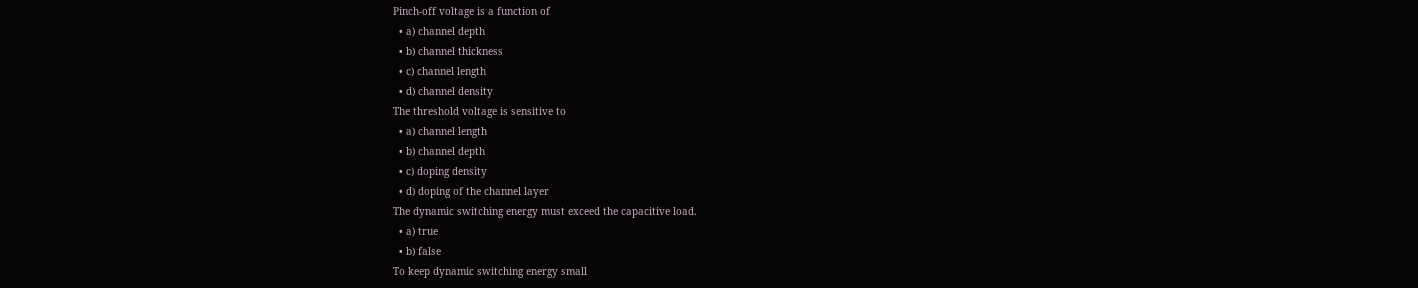Pinch-off voltage is a function of
  • a) channel depth
  • b) channel thickness
  • c) channel length
  • d) channel density
The threshold voltage is sensitive to
  • a) channel length
  • b) channel depth
  • c) doping density
  • d) doping of the channel layer
The dynamic switching energy must exceed the capacitive load.
  • a) true
  • b) false
To keep dynamic switching energy small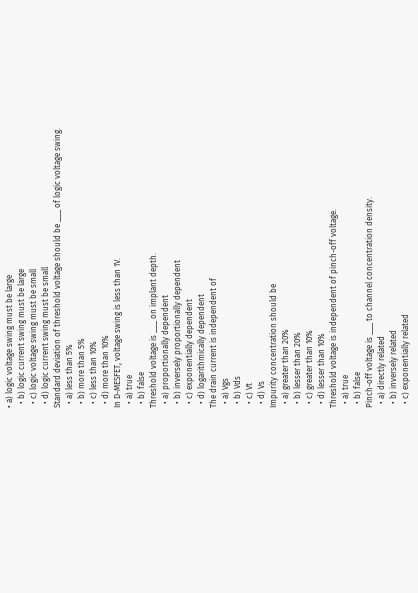• a) logic voltage swing must be large
  • b) logic current swing must be large
  • c) logic voltage swing must be small
  • d) logic current swing must be small
Standard deviation of threshold voltage should be ___ of logic voltage swing.
  • a) less than 5%
  • b) more than 5%
  • c) less than 10%
  • d) more than 10%
In D-MESFET, voltage swing is less than 1V.
  • a) true
  • b) false
Threshold voltage is ___ on implant depth.
  • a) proportionally dependent
  • b) inversely proportionally dependent
  • c) exponentially dependent
  • d) logarithmically dependent
The drain current is independent of
  • a) Vgs
  • b) Vds
  • c) Vt
  • d) Vs
Impurity concentration should be
  • a) greater than 20%
  • b) lesser than 20%
  • c) greater than 10%
  • d) lesser than 10%
Threshold voltage is independent of pinch-off voltage.
  • a) true
  • b) false
Pinch-off voltage is ___ to channel concentration density.
  • a) directly related
  • b) inversely related
  • c) exponentially related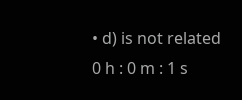• d) is not related
0 h : 0 m : 1 s